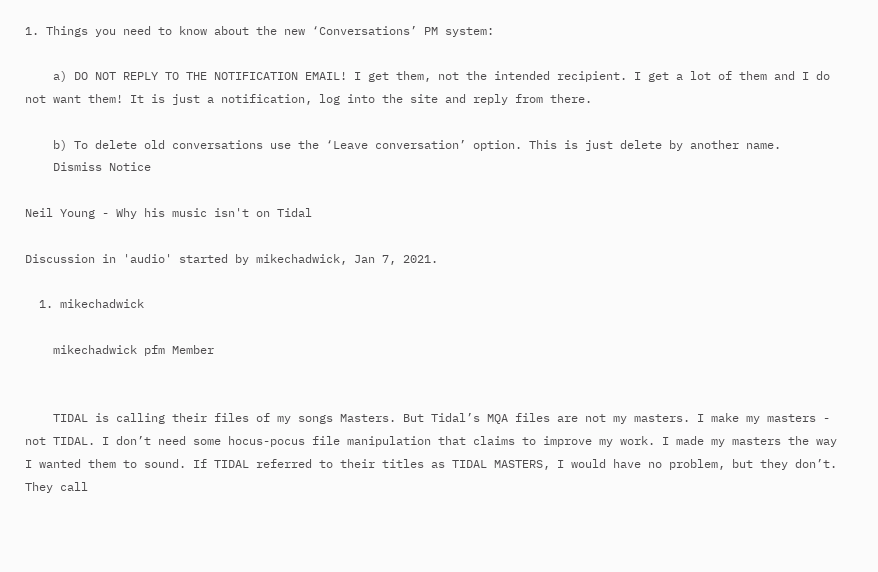1. Things you need to know about the new ‘Conversations’ PM system:

    a) DO NOT REPLY TO THE NOTIFICATION EMAIL! I get them, not the intended recipient. I get a lot of them and I do not want them! It is just a notification, log into the site and reply from there.

    b) To delete old conversations use the ‘Leave conversation’ option. This is just delete by another name.
    Dismiss Notice

Neil Young - Why his music isn't on Tidal

Discussion in 'audio' started by mikechadwick, Jan 7, 2021.

  1. mikechadwick

    mikechadwick pfm Member


    TIDAL is calling their files of my songs Masters. But Tidal’s MQA files are not my masters. I make my masters - not TIDAL. I don’t need some hocus-pocus file manipulation that claims to improve my work. I made my masters the way I wanted them to sound. If TIDAL referred to their titles as TIDAL MASTERS, I would have no problem, but they don’t. They call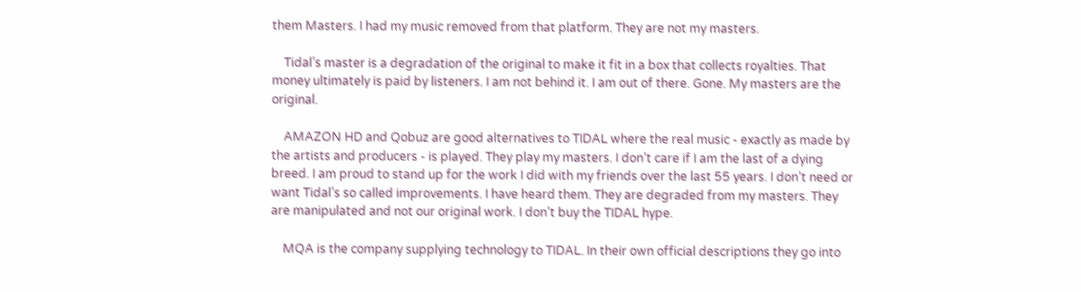them Masters. I had my music removed from that platform. They are not my masters.

    Tidal’s master is a degradation of the original to make it fit in a box that collects royalties. That money ultimately is paid by listeners. I am not behind it. I am out of there. Gone. My masters are the original.

    AMAZON HD and Qobuz are good alternatives to TIDAL where the real music - exactly as made by the artists and producers - is played. They play my masters. I don’t care if I am the last of a dying breed. I am proud to stand up for the work I did with my friends over the last 55 years. I don’t need or want Tidal’s so called improvements. I have heard them. They are degraded from my masters. They are manipulated and not our original work. I don’t buy the TIDAL hype.

    MQA is the company supplying technology to TIDAL. In their own official descriptions they go into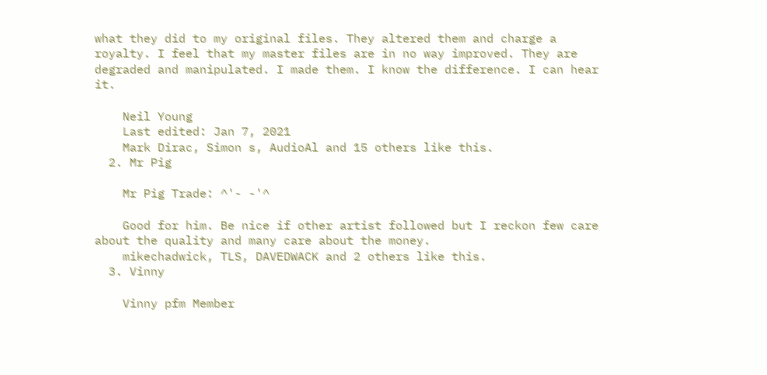what they did to my original files. They altered them and charge a royalty. I feel that my master files are in no way improved. They are degraded and manipulated. I made them. I know the difference. I can hear it.

    Neil Young
    Last edited: Jan 7, 2021
    Mark Dirac, Simon s, AudioAl and 15 others like this.
  2. Mr Pig

    Mr Pig Trade: ^'- -'^

    Good for him. Be nice if other artist followed but I reckon few care about the quality and many care about the money.
    mikechadwick, TLS, DAVEDWACK and 2 others like this.
  3. Vinny

    Vinny pfm Member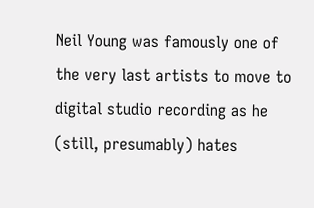Neil Young was famously one of the very last artists to move to digital studio recording as he (still, presumably) hates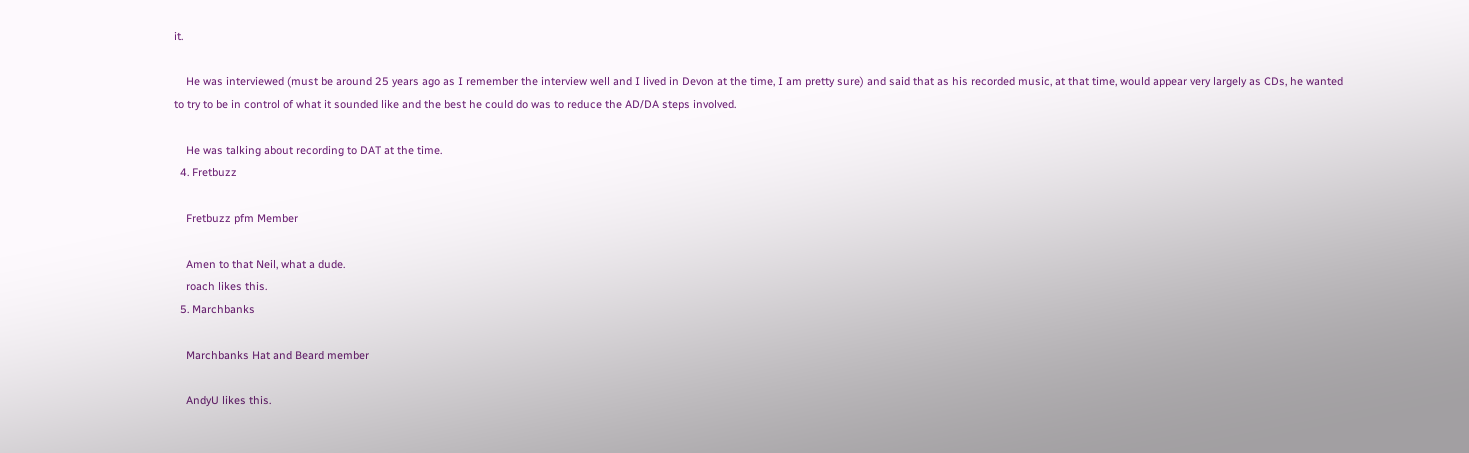it.

    He was interviewed (must be around 25 years ago as I remember the interview well and I lived in Devon at the time, I am pretty sure) and said that as his recorded music, at that time, would appear very largely as CDs, he wanted to try to be in control of what it sounded like and the best he could do was to reduce the AD/DA steps involved.

    He was talking about recording to DAT at the time.
  4. Fretbuzz

    Fretbuzz pfm Member

    Amen to that Neil, what a dude.
    roach likes this.
  5. Marchbanks

    Marchbanks Hat and Beard member

    AndyU likes this.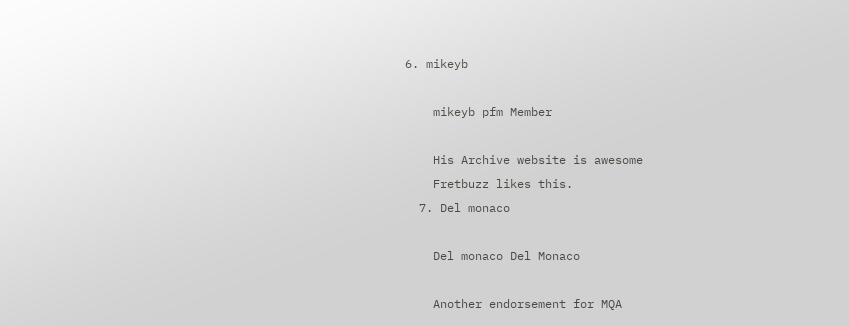6. mikeyb

    mikeyb pfm Member

    His Archive website is awesome
    Fretbuzz likes this.
  7. Del monaco

    Del monaco Del Monaco

    Another endorsement for MQA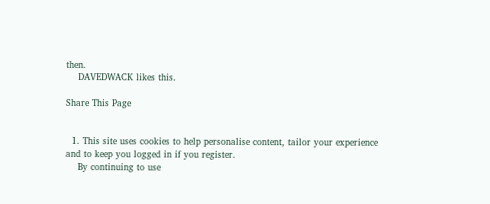then.
    DAVEDWACK likes this.

Share This Page


  1. This site uses cookies to help personalise content, tailor your experience and to keep you logged in if you register.
    By continuing to use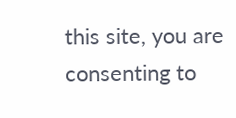this site, you are consenting to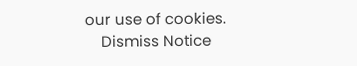our use of cookies.
    Dismiss Notice